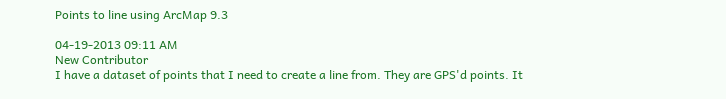Points to line using ArcMap 9.3

04-19-2013 09:11 AM
New Contributor
I have a dataset of points that I need to create a line from. They are GPS'd points. It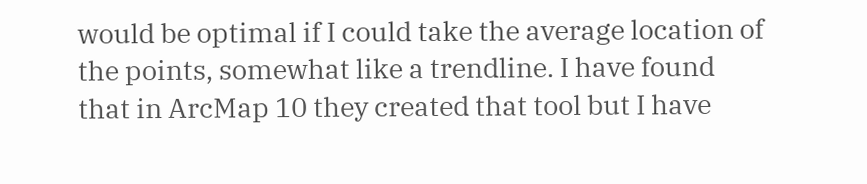would be optimal if I could take the average location of the points, somewhat like a trendline. I have found that in ArcMap 10 they created that tool but I have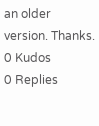an older version. Thanks.
0 Kudos
0 Replies